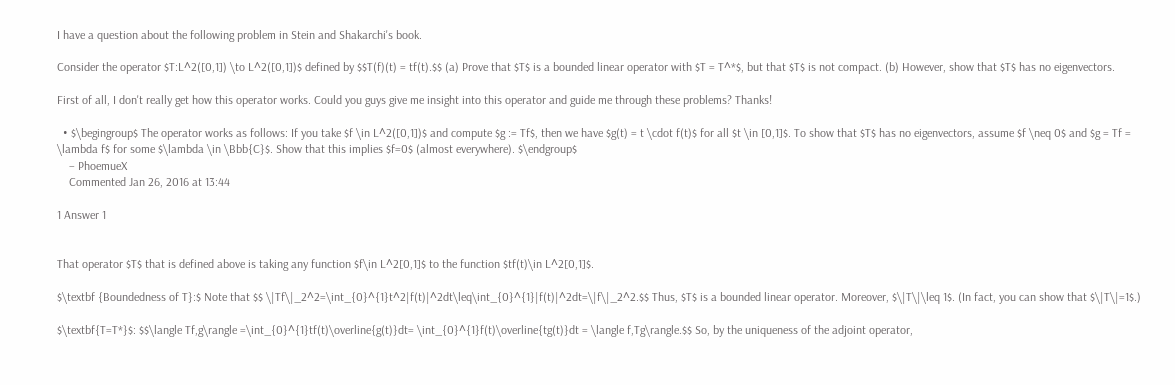I have a question about the following problem in Stein and Shakarchi's book.

Consider the operator $T:L^2([0,1]) \to L^2([0,1])$ defined by $$T(f)(t) = tf(t).$$ (a) Prove that $T$ is a bounded linear operator with $T = T^*$, but that $T$ is not compact. (b) However, show that $T$ has no eigenvectors.

First of all, I don't really get how this operator works. Could you guys give me insight into this operator and guide me through these problems? Thanks!

  • $\begingroup$ The operator works as follows: If you take $f \in L^2([0,1])$ and compute $g := Tf$, then we have $g(t) = t \cdot f(t)$ for all $t \in [0,1]$. To show that $T$ has no eigenvectors, assume $f \neq 0$ and $g = Tf = \lambda f$ for some $\lambda \in \Bbb{C}$. Show that this implies $f=0$ (almost everywhere). $\endgroup$
    – PhoemueX
    Commented Jan 26, 2016 at 13:44

1 Answer 1


That operator $T$ that is defined above is taking any function $f\in L^2[0,1]$ to the function $tf(t)\in L^2[0,1]$.

$\textbf {Boundedness of T}:$ Note that $$ \|Tf\|_2^2=\int_{0}^{1}t^2|f(t)|^2dt\leq\int_{0}^{1}|f(t)|^2dt=\|f\|_2^2.$$ Thus, $T$ is a bounded linear operator. Moreover, $\|T\|\leq 1$. (In fact, you can show that $\|T\|=1$.)

$\textbf{T=T*}$: $$\langle Tf,g\rangle =\int_{0}^{1}tf(t)\overline{g(t)}dt= \int_{0}^{1}f(t)\overline{tg(t)}dt = \langle f,Tg\rangle.$$ So, by the uniqueness of the adjoint operator,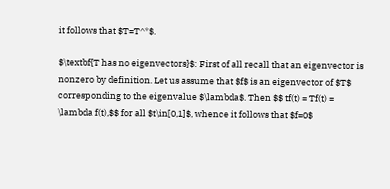it follows that $T=T^*$.

$\textbf{T has no eigenvectors}$: First of all recall that an eigenvector is nonzero by definition. Let us assume that $f$ is an eigenvector of $T$ corresponding to the eigenvalue $\lambda$. Then $$ tf(t) = Tf(t) = \lambda f(t),$$ for all $t\in[0,1]$, whence it follows that $f=0$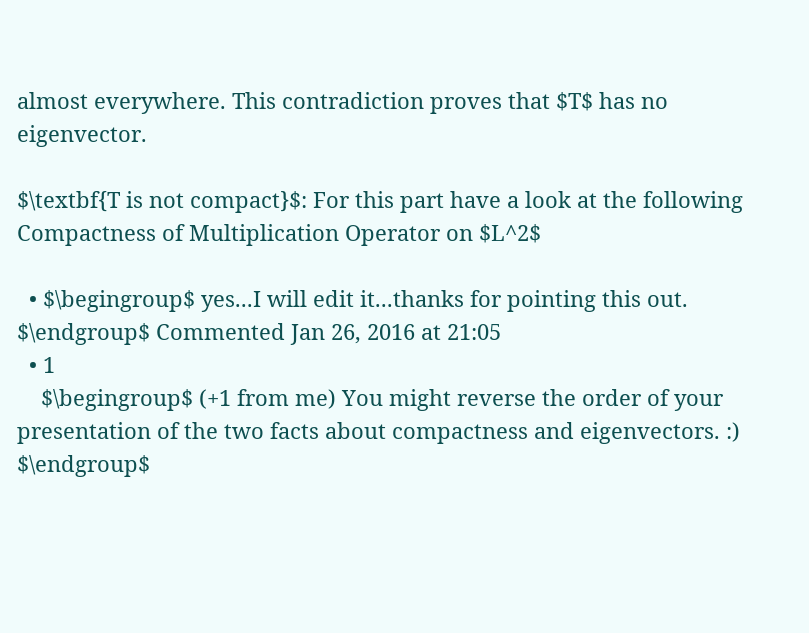almost everywhere. This contradiction proves that $T$ has no eigenvector.

$\textbf{T is not compact}$: For this part have a look at the following Compactness of Multiplication Operator on $L^2$

  • $\begingroup$ yes...I will edit it...thanks for pointing this out. $\endgroup$ Commented Jan 26, 2016 at 21:05
  • 1
    $\begingroup$ (+1 from me) You might reverse the order of your presentation of the two facts about compactness and eigenvectors. :) $\endgroup$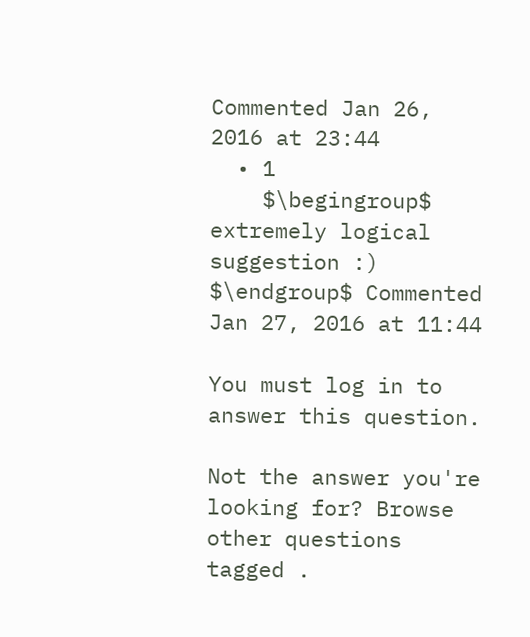Commented Jan 26, 2016 at 23:44
  • 1
    $\begingroup$ extremely logical suggestion :) $\endgroup$ Commented Jan 27, 2016 at 11:44

You must log in to answer this question.

Not the answer you're looking for? Browse other questions tagged .